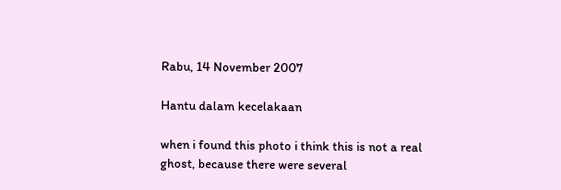Rabu, 14 November 2007

Hantu dalam kecelakaan

when i found this photo i think this is not a real ghost, because there were several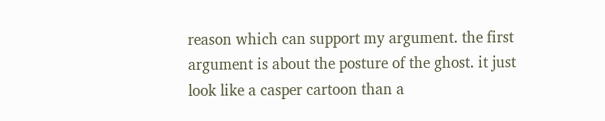reason which can support my argument. the first argument is about the posture of the ghost. it just look like a casper cartoon than a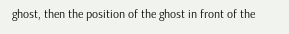ghost, then the position of the ghost in front of the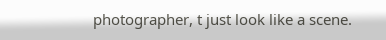photographer, t just look like a scene.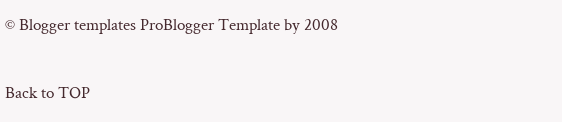© Blogger templates ProBlogger Template by 2008

Back to TOP